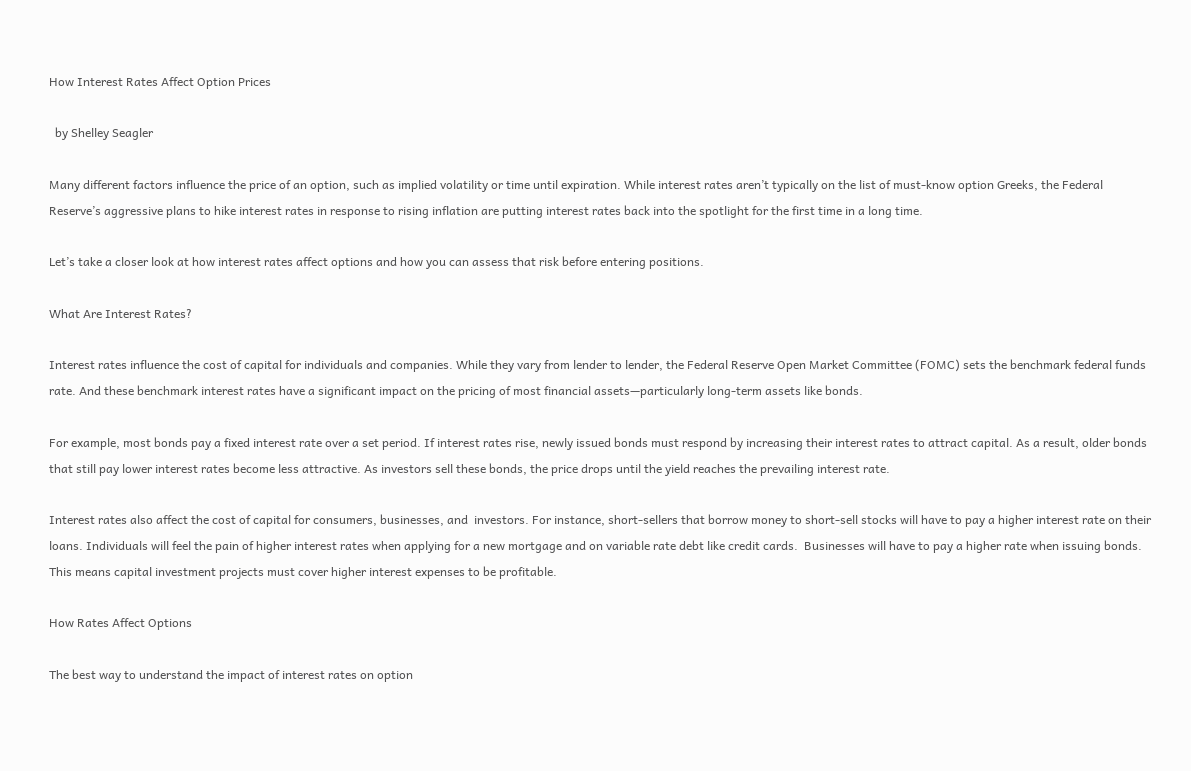How Interest Rates Affect Option Prices

  by Shelley Seagler

Many different factors influence the price of an option, such as implied volatility or time until expiration. While interest rates aren’t typically on the list of must-know option Greeks, the Federal Reserve’s aggressive plans to hike interest rates in response to rising inflation are putting interest rates back into the spotlight for the first time in a long time.

Let’s take a closer look at how interest rates affect options and how you can assess that risk before entering positions.

What Are Interest Rates?

Interest rates influence the cost of capital for individuals and companies. While they vary from lender to lender, the Federal Reserve Open Market Committee (FOMC) sets the benchmark federal funds rate. And these benchmark interest rates have a significant impact on the pricing of most financial assets—particularly long-term assets like bonds.

For example, most bonds pay a fixed interest rate over a set period. If interest rates rise, newly issued bonds must respond by increasing their interest rates to attract capital. As a result, older bonds that still pay lower interest rates become less attractive. As investors sell these bonds, the price drops until the yield reaches the prevailing interest rate.

Interest rates also affect the cost of capital for consumers, businesses, and  investors. For instance, short-sellers that borrow money to short-sell stocks will have to pay a higher interest rate on their loans. Individuals will feel the pain of higher interest rates when applying for a new mortgage and on variable rate debt like credit cards.  Businesses will have to pay a higher rate when issuing bonds. This means capital investment projects must cover higher interest expenses to be profitable.

How Rates Affect Options

The best way to understand the impact of interest rates on option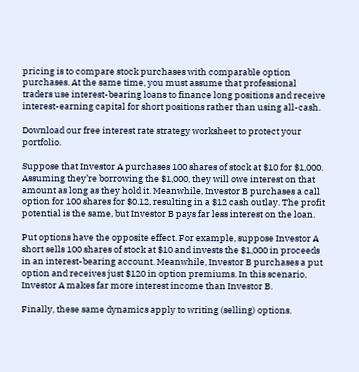pricing is to compare stock purchases with comparable option purchases. At the same time, you must assume that professional traders use interest-bearing loans to finance long positions and receive interest-earning capital for short positions rather than using all-cash.

Download our free interest rate strategy worksheet to protect your portfolio.

Suppose that Investor A purchases 100 shares of stock at $10 for $1,000. Assuming they’re borrowing the $1,000, they will owe interest on that amount as long as they hold it. Meanwhile, Investor B purchases a call option for 100 shares for $0.12, resulting in a $12 cash outlay. The profit potential is the same, but Investor B pays far less interest on the loan.

Put options have the opposite effect. For example, suppose Investor A short sells 100 shares of stock at $10 and invests the $1,000 in proceeds in an interest-bearing account. Meanwhile, Investor B purchases a put option and receives just $120 in option premiums. In this scenario, Investor A makes far more interest income than Investor B.

Finally, these same dynamics apply to writing (selling) options.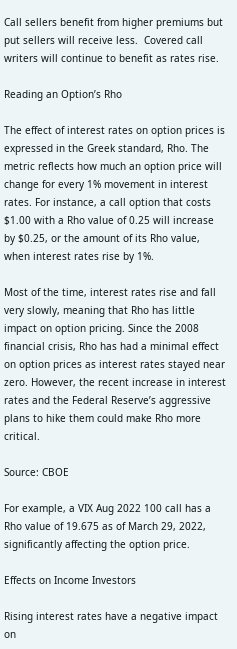Call sellers benefit from higher premiums but put sellers will receive less.  Covered call writers will continue to benefit as rates rise.

Reading an Option’s Rho

The effect of interest rates on option prices is expressed in the Greek standard, Rho. The metric reflects how much an option price will change for every 1% movement in interest rates. For instance, a call option that costs $1.00 with a Rho value of 0.25 will increase by $0.25, or the amount of its Rho value, when interest rates rise by 1%.

Most of the time, interest rates rise and fall very slowly, meaning that Rho has little impact on option pricing. Since the 2008 financial crisis, Rho has had a minimal effect on option prices as interest rates stayed near zero. However, the recent increase in interest rates and the Federal Reserve’s aggressive plans to hike them could make Rho more critical.

Source: CBOE

For example, a VIX Aug 2022 100 call has a Rho value of 19.675 as of March 29, 2022, significantly affecting the option price.

Effects on Income Investors

Rising interest rates have a negative impact on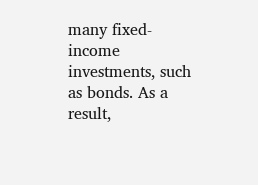many fixed-income investments, such as bonds. As a result,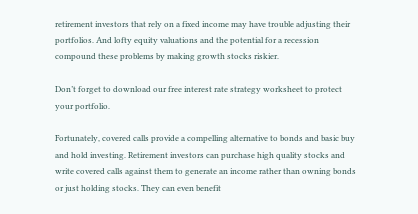retirement investors that rely on a fixed income may have trouble adjusting their portfolios. And lofty equity valuations and the potential for a recession compound these problems by making growth stocks riskier.

Don’t forget to download our free interest rate strategy worksheet to protect your portfolio.

Fortunately, covered calls provide a compelling alternative to bonds and basic buy and hold investing. Retirement investors can purchase high quality stocks and write covered calls against them to generate an income rather than owning bonds or just holding stocks. They can even benefit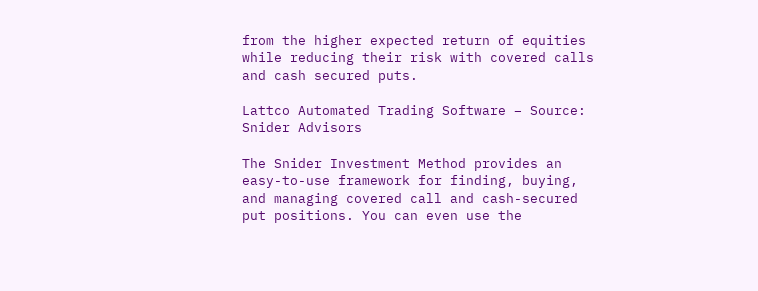from the higher expected return of equities while reducing their risk with covered calls and cash secured puts.

Lattco Automated Trading Software – Source: Snider Advisors

The Snider Investment Method provides an easy-to-use framework for finding, buying, and managing covered call and cash-secured put positions. You can even use the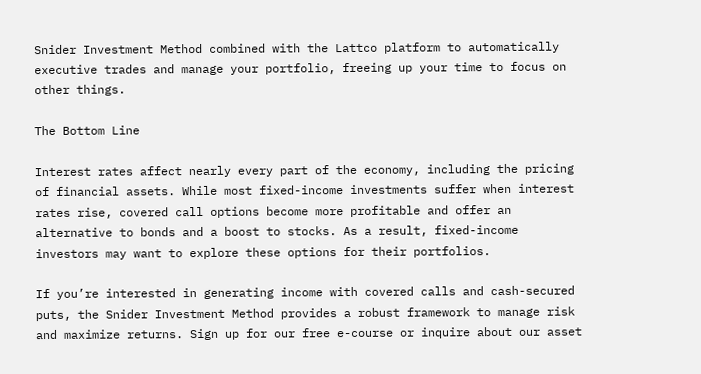Snider Investment Method combined with the Lattco platform to automatically executive trades and manage your portfolio, freeing up your time to focus on other things.

The Bottom Line

Interest rates affect nearly every part of the economy, including the pricing of financial assets. While most fixed-income investments suffer when interest rates rise, covered call options become more profitable and offer an alternative to bonds and a boost to stocks. As a result, fixed-income investors may want to explore these options for their portfolios.

If you’re interested in generating income with covered calls and cash-secured puts, the Snider Investment Method provides a robust framework to manage risk and maximize returns. Sign up for our free e-course or inquire about our asset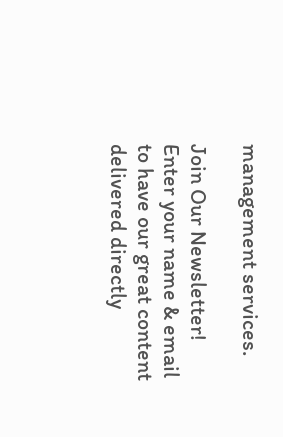management services.

Join Our Newsletter!
Enter your name & email to have our great content delivered directly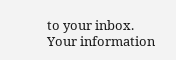to your inbox.
Your information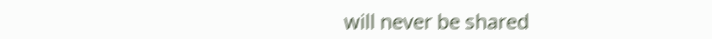will never be shared